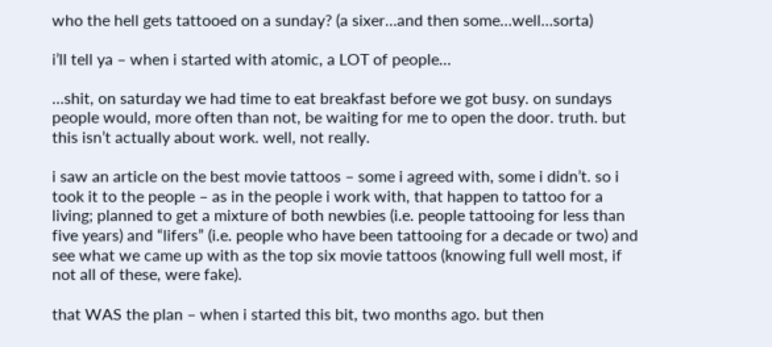who the hell gets tattooed on a sunday? (a sixer…and then some…well…sorta)

i’ll tell ya – when i started with atomic, a LOT of people…

…shit, on saturday we had time to eat breakfast before we got busy. on sundays people would, more often than not, be waiting for me to open the door. truth. but this isn’t actually about work. well, not really.

i saw an article on the best movie tattoos – some i agreed with, some i didn’t. so i took it to the people – as in the people i work with, that happen to tattoo for a living; planned to get a mixture of both newbies (i.e. people tattooing for less than five years) and “lifers” (i.e. people who have been tattooing for a decade or two) and see what we came up with as the top six movie tattoos (knowing full well most, if not all of these, were fake).

that WAS the plan – when i started this bit, two months ago. but then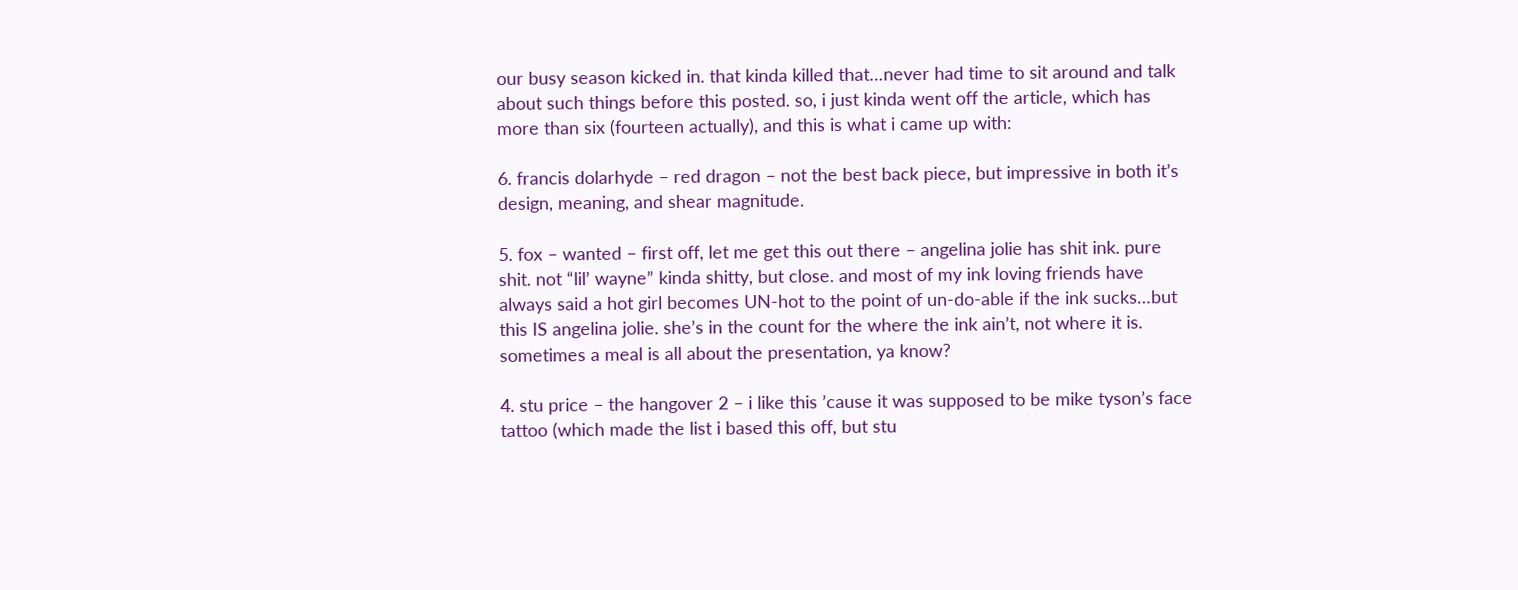our busy season kicked in. that kinda killed that…never had time to sit around and talk about such things before this posted. so, i just kinda went off the article, which has more than six (fourteen actually), and this is what i came up with:

6. francis dolarhyde – red dragon – not the best back piece, but impressive in both it’s design, meaning, and shear magnitude.

5. fox – wanted – first off, let me get this out there – angelina jolie has shit ink. pure shit. not “lil’ wayne” kinda shitty, but close. and most of my ink loving friends have always said a hot girl becomes UN-hot to the point of un-do-able if the ink sucks…but this IS angelina jolie. she’s in the count for the where the ink ain’t, not where it is. sometimes a meal is all about the presentation, ya know?

4. stu price – the hangover 2 – i like this ’cause it was supposed to be mike tyson’s face tattoo (which made the list i based this off, but stu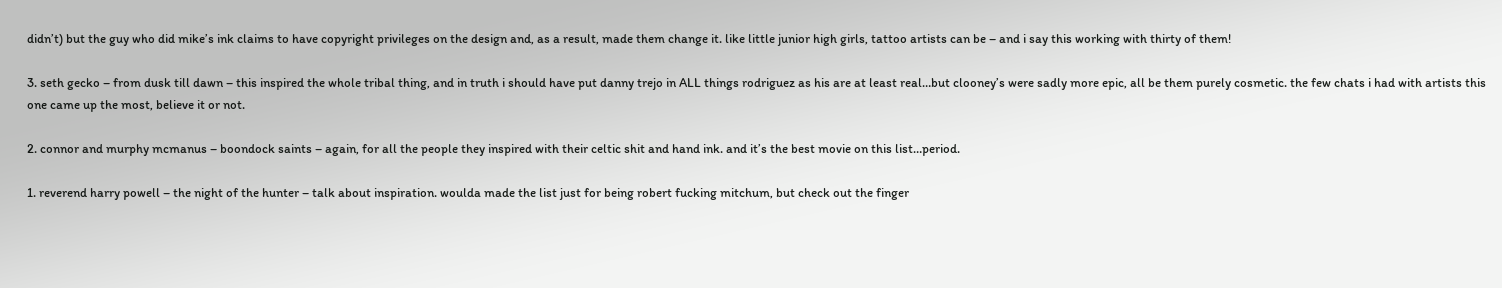didn’t) but the guy who did mike’s ink claims to have copyright privileges on the design and, as a result, made them change it. like little junior high girls, tattoo artists can be – and i say this working with thirty of them!

3. seth gecko – from dusk till dawn – this inspired the whole tribal thing, and in truth i should have put danny trejo in ALL things rodriguez as his are at least real…but clooney’s were sadly more epic, all be them purely cosmetic. the few chats i had with artists this one came up the most, believe it or not.

2. connor and murphy mcmanus – boondock saints – again, for all the people they inspired with their celtic shit and hand ink. and it’s the best movie on this list…period.

1. reverend harry powell – the night of the hunter – talk about inspiration. woulda made the list just for being robert fucking mitchum, but check out the finger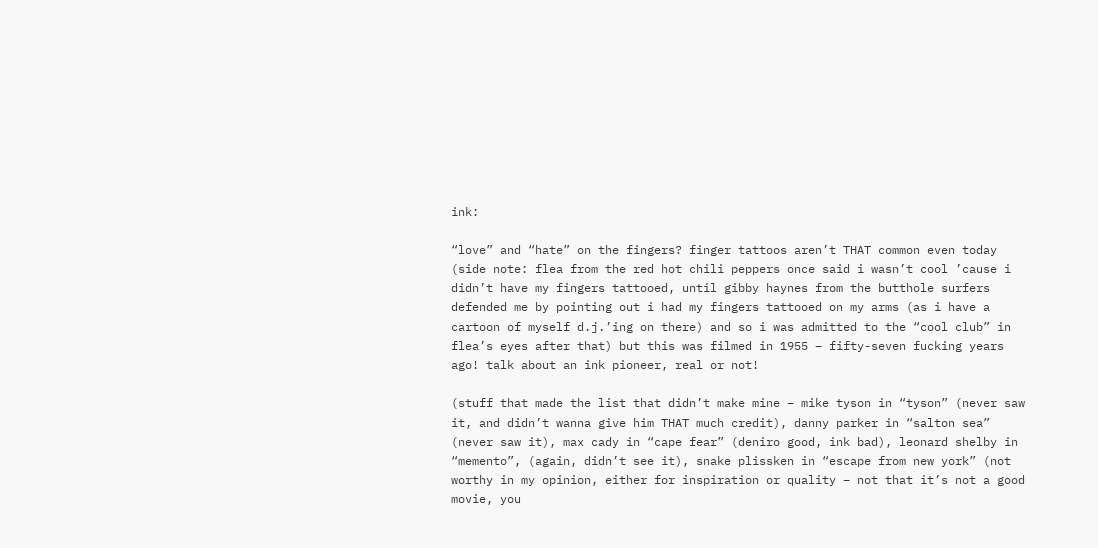ink:

“love” and “hate” on the fingers? finger tattoos aren’t THAT common even today (side note: flea from the red hot chili peppers once said i wasn’t cool ’cause i didn’t have my fingers tattooed, until gibby haynes from the butthole surfers defended me by pointing out i had my fingers tattooed on my arms (as i have a cartoon of myself d.j.’ing on there) and so i was admitted to the “cool club” in flea’s eyes after that) but this was filmed in 1955 – fifty-seven fucking years ago! talk about an ink pioneer, real or not!

(stuff that made the list that didn’t make mine – mike tyson in “tyson” (never saw it, and didn’t wanna give him THAT much credit), danny parker in “salton sea” (never saw it), max cady in “cape fear” (deniro good, ink bad), leonard shelby in “memento”, (again, didn’t see it), snake plissken in “escape from new york” (not worthy in my opinion, either for inspiration or quality – not that it’s not a good movie, you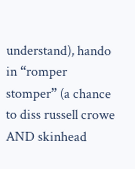understand), hando in “romper stomper” (a chance to diss russell crowe AND skinhead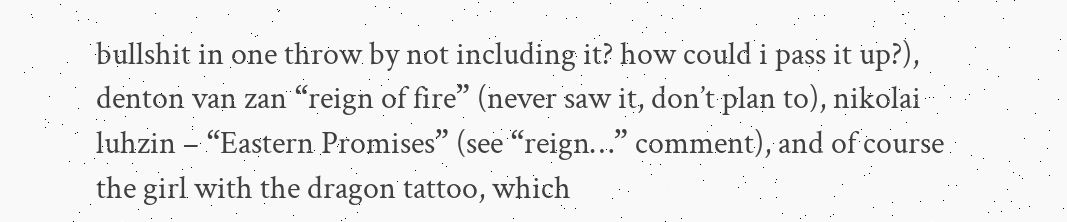bullshit in one throw by not including it? how could i pass it up?), denton van zan “reign of fire” (never saw it, don’t plan to), nikolai luhzin – “Eastern Promises” (see “reign…” comment), and of course the girl with the dragon tattoo, which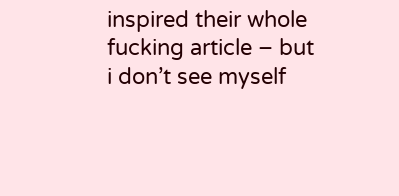inspired their whole fucking article – but i don’t see myself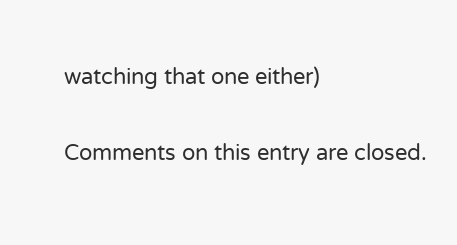watching that one either)

Comments on this entry are closed.